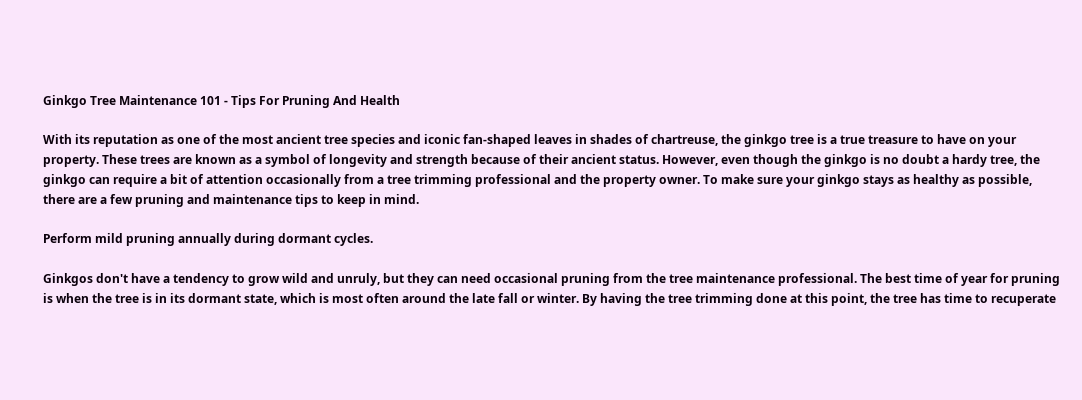Ginkgo Tree Maintenance 101 - Tips For Pruning And Health

With its reputation as one of the most ancient tree species and iconic fan-shaped leaves in shades of chartreuse, the ginkgo tree is a true treasure to have on your property. These trees are known as a symbol of longevity and strength because of their ancient status. However, even though the ginkgo is no doubt a hardy tree, the ginkgo can require a bit of attention occasionally from a tree trimming professional and the property owner. To make sure your ginkgo stays as healthy as possible, there are a few pruning and maintenance tips to keep in mind.

Perform mild pruning annually during dormant cycles.

Ginkgos don't have a tendency to grow wild and unruly, but they can need occasional pruning from the tree maintenance professional. The best time of year for pruning is when the tree is in its dormant state, which is most often around the late fall or winter. By having the tree trimming done at this point, the tree has time to recuperate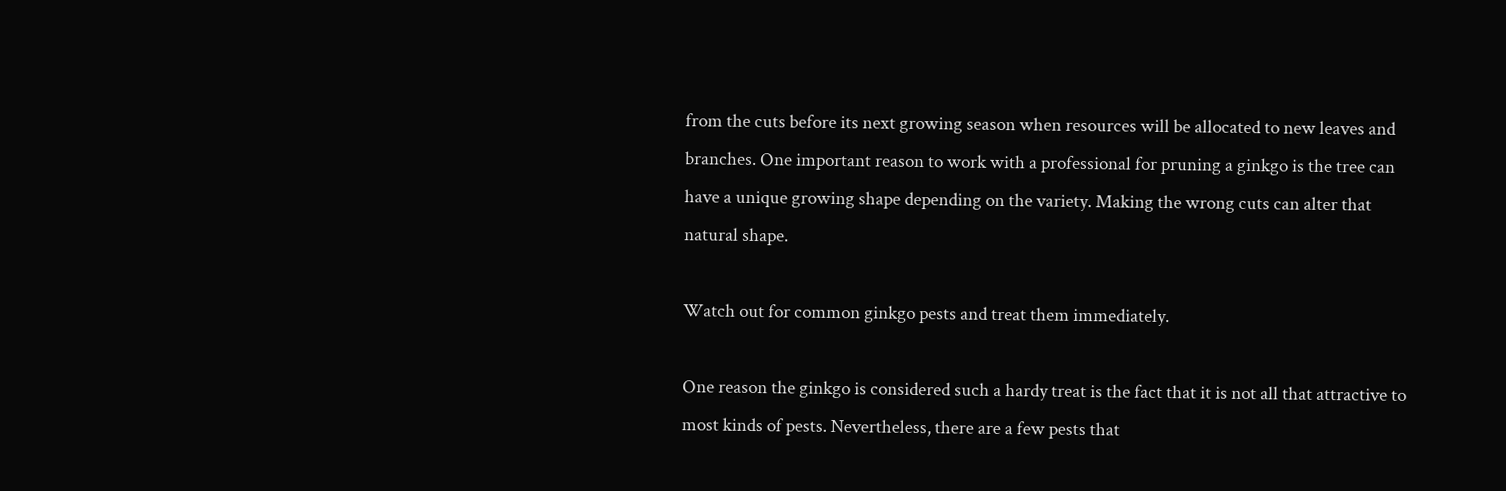from the cuts before its next growing season when resources will be allocated to new leaves and branches. One important reason to work with a professional for pruning a ginkgo is the tree can have a unique growing shape depending on the variety. Making the wrong cuts can alter that natural shape.

Watch out for common ginkgo pests and treat them immediately.

One reason the ginkgo is considered such a hardy treat is the fact that it is not all that attractive to most kinds of pests. Nevertheless, there are a few pests that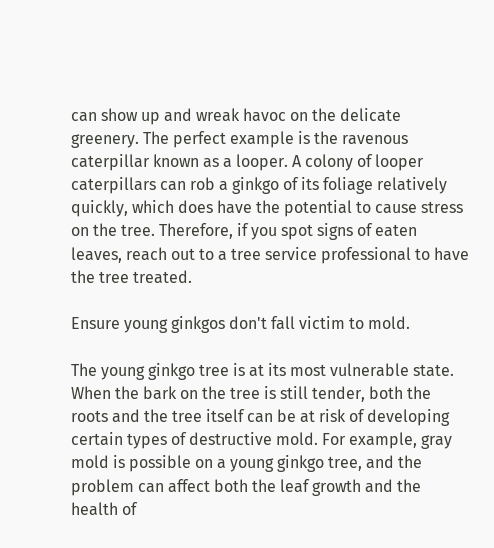can show up and wreak havoc on the delicate greenery. The perfect example is the ravenous caterpillar known as a looper. A colony of looper caterpillars can rob a ginkgo of its foliage relatively quickly, which does have the potential to cause stress on the tree. Therefore, if you spot signs of eaten leaves, reach out to a tree service professional to have the tree treated.

Ensure young ginkgos don't fall victim to mold.

The young ginkgo tree is at its most vulnerable state. When the bark on the tree is still tender, both the roots and the tree itself can be at risk of developing certain types of destructive mold. For example, gray mold is possible on a young ginkgo tree, and the problem can affect both the leaf growth and the health of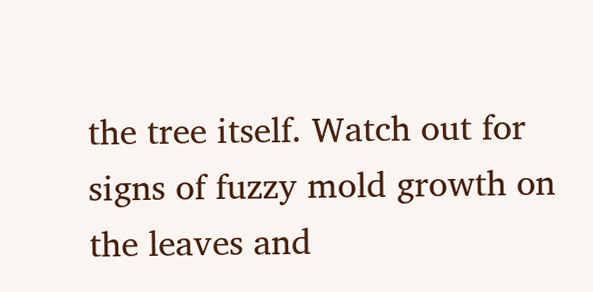the tree itself. Watch out for signs of fuzzy mold growth on the leaves and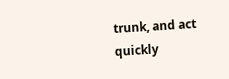trunk, and act quickly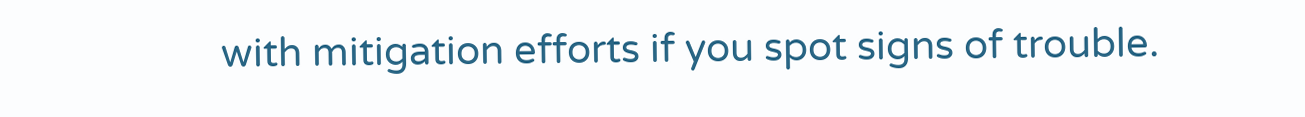with mitigation efforts if you spot signs of trouble.